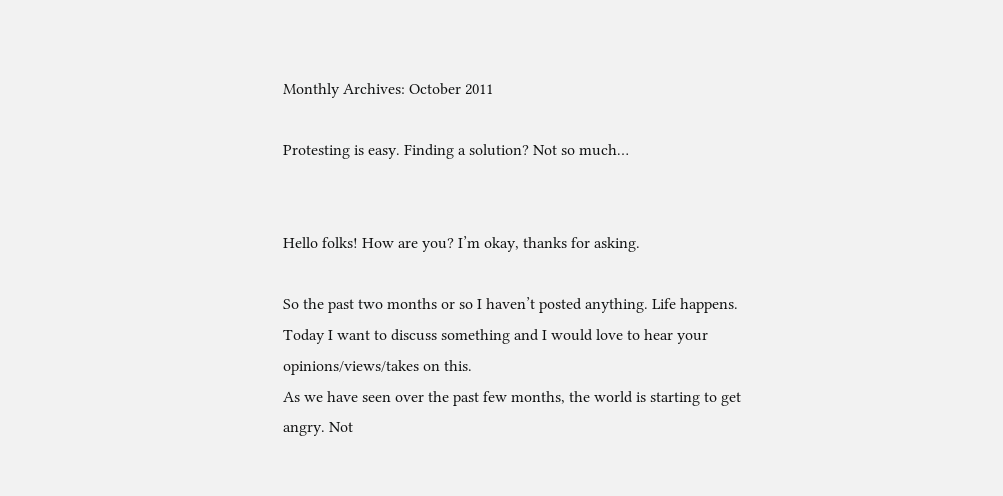Monthly Archives: October 2011

Protesting is easy. Finding a solution? Not so much…


Hello folks! How are you? I’m okay, thanks for asking.

So the past two months or so I haven’t posted anything. Life happens.
Today I want to discuss something and I would love to hear your opinions/views/takes on this.
As we have seen over the past few months, the world is starting to get angry. Not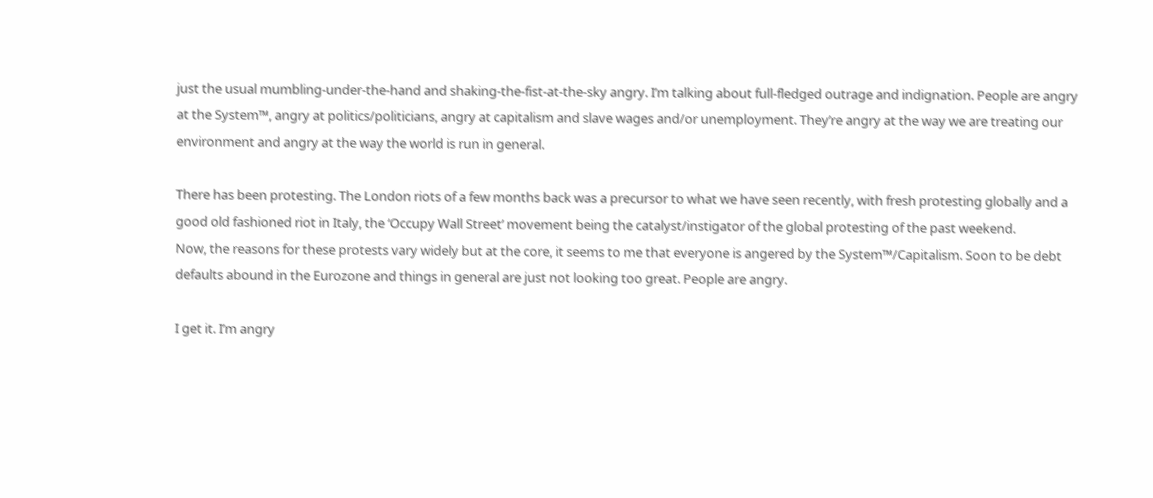just the usual mumbling-under-the-hand and shaking-the-fist-at-the-sky angry. I’m talking about full-fledged outrage and indignation. People are angry at the System™, angry at politics/politicians, angry at capitalism and slave wages and/or unemployment. They’re angry at the way we are treating our environment and angry at the way the world is run in general.

There has been protesting. The London riots of a few months back was a precursor to what we have seen recently, with fresh protesting globally and a good old fashioned riot in Italy, the ‘Occupy Wall Street’ movement being the catalyst/instigator of the global protesting of the past weekend.
Now, the reasons for these protests vary widely but at the core, it seems to me that everyone is angered by the System™/Capitalism. Soon to be debt defaults abound in the Eurozone and things in general are just not looking too great. People are angry.

I get it. I’m angry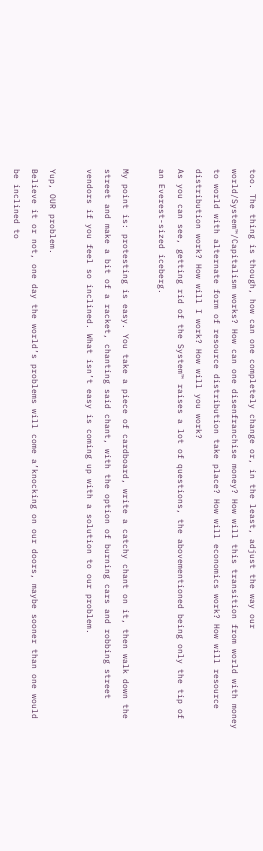too. The thing is though, how can one completely change or, in the least, adjust the way our world/System™/Capitalism works? How can one disenfranchise money? How will this transition from world with money to world with alternate form of resource distribution take place? How will economics work? How will resource distribution work? How will I work? How will you work?
As you can see, getting rid of the System™ raises a lot of questions, the abovementioned being only the tip of an Everest-sized iceberg.

My point is: protesting is easy. You take a piece of cardboard, write a catchy chant on it, then walk down the street and make a bit of a racket, chanting said chant, with the option of burning cars and robbing street vendors if you feel so inclined. What isn’t easy is coming up with a solution to our problem.

Yup, OUR problem.
Believe it or not, one day the world’s problems will come a’knocking on our doors, maybe sooner than one would be inclined to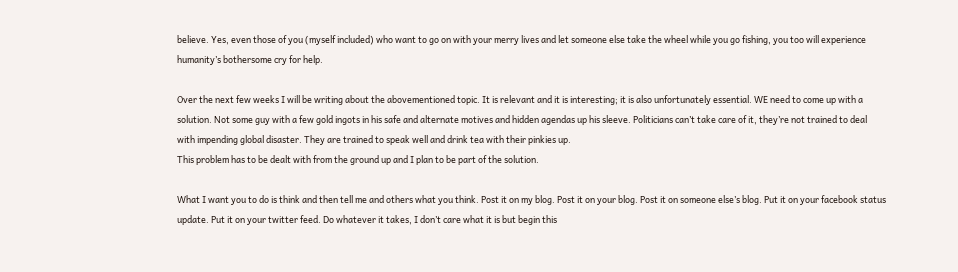believe. Yes, even those of you (myself included) who want to go on with your merry lives and let someone else take the wheel while you go fishing, you too will experience humanity’s bothersome cry for help.

Over the next few weeks I will be writing about the abovementioned topic. It is relevant and it is interesting; it is also unfortunately essential. WE need to come up with a solution. Not some guy with a few gold ingots in his safe and alternate motives and hidden agendas up his sleeve. Politicians can’t take care of it, they’re not trained to deal with impending global disaster. They are trained to speak well and drink tea with their pinkies up.
This problem has to be dealt with from the ground up and I plan to be part of the solution.

What I want you to do is think and then tell me and others what you think. Post it on my blog. Post it on your blog. Post it on someone else’s blog. Put it on your facebook status update. Put it on your twitter feed. Do whatever it takes, I don’t care what it is but begin this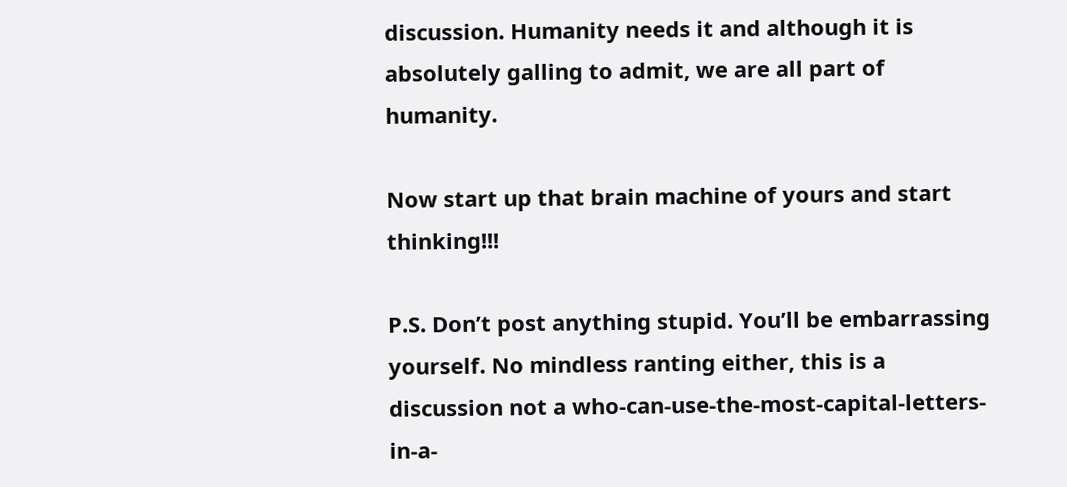discussion. Humanity needs it and although it is absolutely galling to admit, we are all part of humanity.

Now start up that brain machine of yours and start thinking!!!

P.S. Don’t post anything stupid. You’ll be embarrassing yourself. No mindless ranting either, this is a discussion not a who-can-use-the-most-capital-letters-in-a-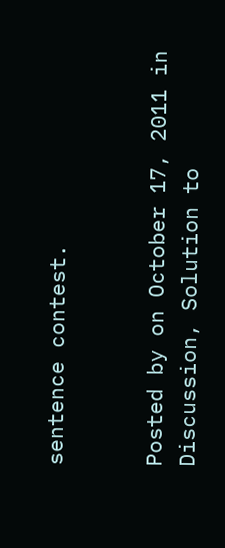sentence contest.


Posted by on October 17, 2011 in Discussion, Solution to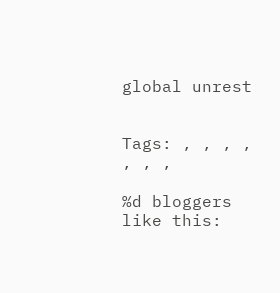global unrest


Tags: , , , , , , ,

%d bloggers like this: